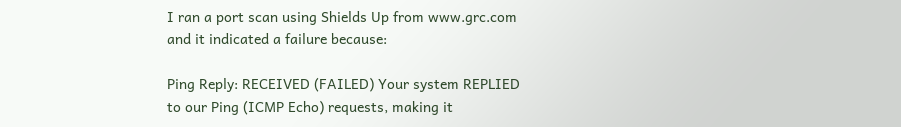I ran a port scan using Shields Up from www.grc.com and it indicated a failure because:

Ping Reply: RECEIVED (FAILED) Your system REPLIED to our Ping (ICMP Echo) requests, making it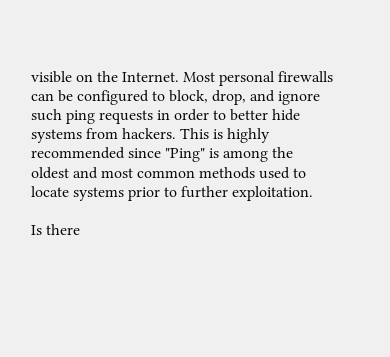visible on the Internet. Most personal firewalls can be configured to block, drop, and ignore such ping requests in order to better hide systems from hackers. This is highly recommended since "Ping" is among the oldest and most common methods used to locate systems prior to further exploitation.

Is there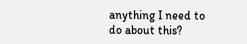anything I need to do about this?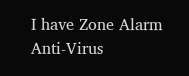I have Zone Alarm Anti-Virus